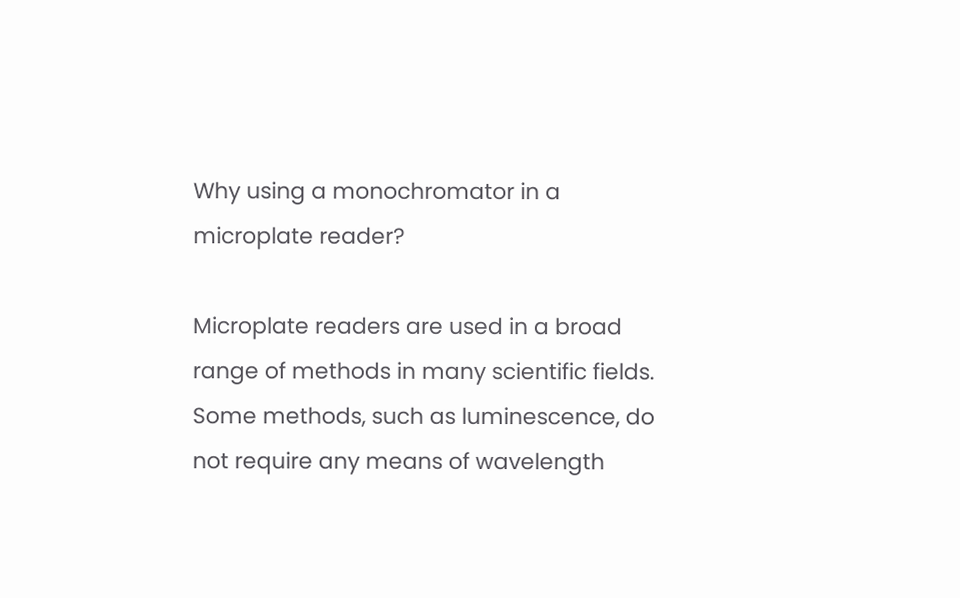Why using a monochromator in a microplate reader?

Microplate readers are used in a broad range of methods in many scientific fields. Some methods, such as luminescence, do not require any means of wavelength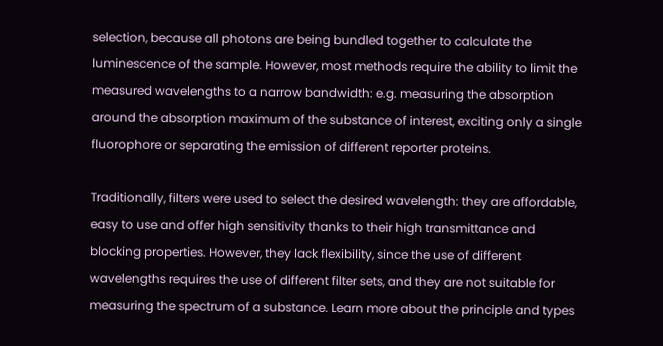selection, because all photons are being bundled together to calculate the luminescence of the sample. However, most methods require the ability to limit the measured wavelengths to a narrow bandwidth: e.g. measuring the absorption around the absorption maximum of the substance of interest, exciting only a single fluorophore or separating the emission of different reporter proteins.

Traditionally, filters were used to select the desired wavelength: they are affordable, easy to use and offer high sensitivity thanks to their high transmittance and blocking properties. However, they lack flexibility, since the use of different wavelengths requires the use of different filter sets, and they are not suitable for measuring the spectrum of a substance. Learn more about the principle and types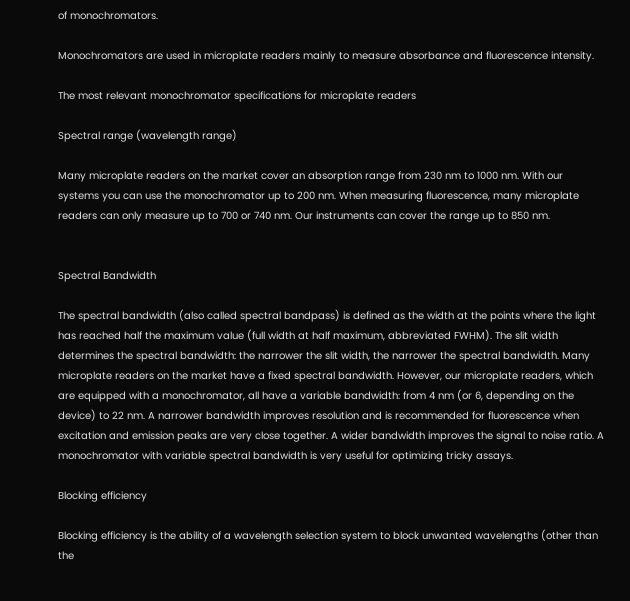of monochromators.

Monochromators are used in microplate readers mainly to measure absorbance and fluorescence intensity.

The most relevant monochromator specifications for microplate readers

Spectral range (wavelength range)

Many microplate readers on the market cover an absorption range from 230 nm to 1000 nm. With our systems you can use the monochromator up to 200 nm. When measuring fluorescence, many microplate readers can only measure up to 700 or 740 nm. Our instruments can cover the range up to 850 nm.


Spectral Bandwidth

The spectral bandwidth (also called spectral bandpass) is defined as the width at the points where the light has reached half the maximum value (full width at half maximum, abbreviated FWHM). The slit width determines the spectral bandwidth: the narrower the slit width, the narrower the spectral bandwidth. Many microplate readers on the market have a fixed spectral bandwidth. However, our microplate readers, which are equipped with a monochromator, all have a variable bandwidth: from 4 nm (or 6, depending on the device) to 22 nm. A narrower bandwidth improves resolution and is recommended for fluorescence when excitation and emission peaks are very close together. A wider bandwidth improves the signal to noise ratio. A monochromator with variable spectral bandwidth is very useful for optimizing tricky assays.

Blocking efficiency

Blocking efficiency is the ability of a wavelength selection system to block unwanted wavelengths (other than the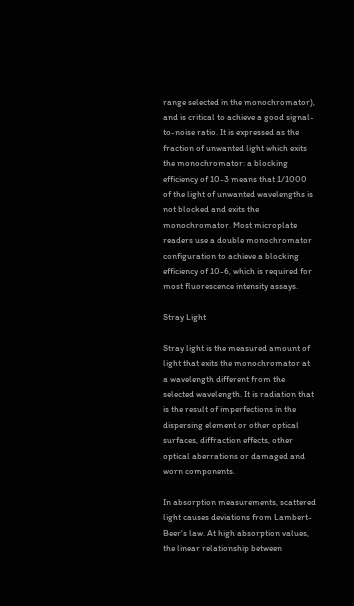range selected in the monochromator), and is critical to achieve a good signal-to-noise ratio. It is expressed as the fraction of unwanted light which exits the monochromator: a blocking efficiency of 10-3 means that 1/1000 of the light of unwanted wavelengths is not blocked and exits the monochromator. Most microplate readers use a double monochromator configuration to achieve a blocking efficiency of 10-6, which is required for most fluorescence intensity assays.

Stray Light

Stray light is the measured amount of light that exits the monochromator at a wavelength different from the selected wavelength. It is radiation that is the result of imperfections in the dispersing element or other optical surfaces, diffraction effects, other optical aberrations or damaged and worn components.

In absorption measurements, scattered light causes deviations from Lambert-Beer's law. At high absorption values, the linear relationship between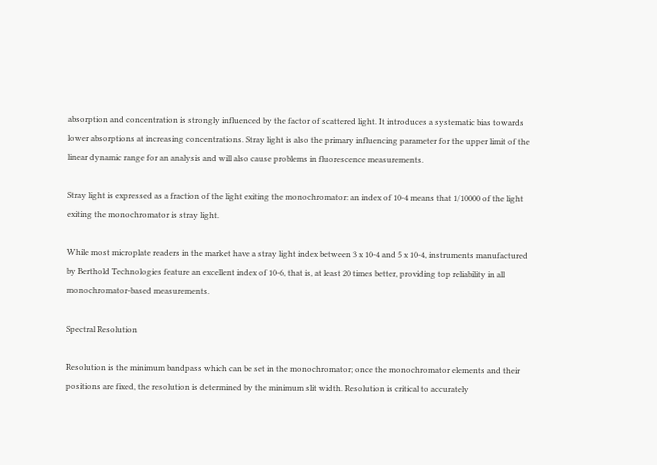absorption and concentration is strongly influenced by the factor of scattered light. It introduces a systematic bias towards lower absorptions at increasing concentrations. Stray light is also the primary influencing parameter for the upper limit of the linear dynamic range for an analysis and will also cause problems in fluorescence measurements.

Stray light is expressed as a fraction of the light exiting the monochromator: an index of 10-4 means that 1/10000 of the light exiting the monochromator is stray light.

While most microplate readers in the market have a stray light index between 3 x 10-4 and 5 x 10-4, instruments manufactured by Berthold Technologies feature an excellent index of 10-6, that is, at least 20 times better, providing top reliability in all monochromator-based measurements.

Spectral Resolution

Resolution is the minimum bandpass which can be set in the monochromator; once the monochromator elements and their positions are fixed, the resolution is determined by the minimum slit width. Resolution is critical to accurately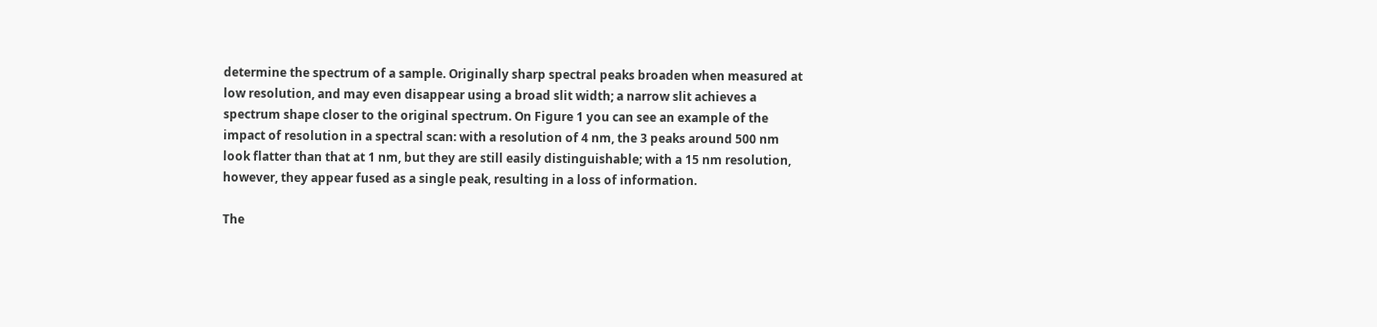determine the spectrum of a sample. Originally sharp spectral peaks broaden when measured at low resolution, and may even disappear using a broad slit width; a narrow slit achieves a spectrum shape closer to the original spectrum. On Figure 1 you can see an example of the impact of resolution in a spectral scan: with a resolution of 4 nm, the 3 peaks around 500 nm look flatter than that at 1 nm, but they are still easily distinguishable; with a 15 nm resolution, however, they appear fused as a single peak, resulting in a loss of information.

The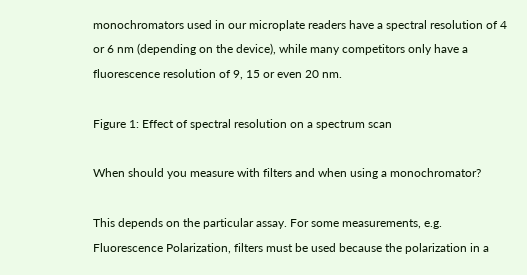monochromators used in our microplate readers have a spectral resolution of 4 or 6 nm (depending on the device), while many competitors only have a fluorescence resolution of 9, 15 or even 20 nm.

Figure 1: Effect of spectral resolution on a spectrum scan

When should you measure with filters and when using a monochromator?

This depends on the particular assay. For some measurements, e.g. Fluorescence Polarization, filters must be used because the polarization in a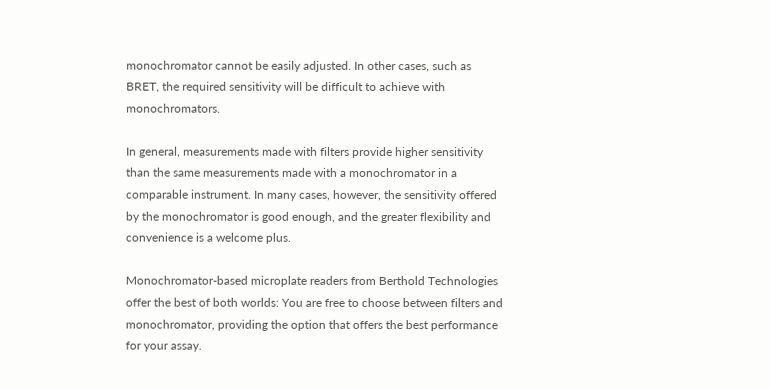monochromator cannot be easily adjusted. In other cases, such as BRET, the required sensitivity will be difficult to achieve with monochromators.

In general, measurements made with filters provide higher sensitivity than the same measurements made with a monochromator in a comparable instrument. In many cases, however, the sensitivity offered by the monochromator is good enough, and the greater flexibility and convenience is a welcome plus.

Monochromator-based microplate readers from Berthold Technologies offer the best of both worlds: You are free to choose between filters and monochromator, providing the option that offers the best performance for your assay.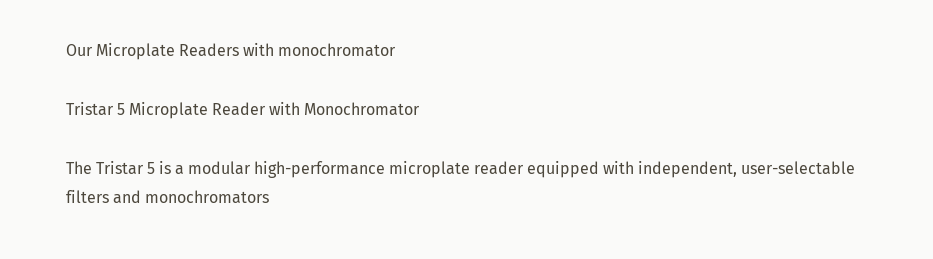Our Microplate Readers with monochromator

Tristar 5 Microplate Reader with Monochromator

The Tristar 5 is a modular high-performance microplate reader equipped with independent, user-selectable filters and monochromators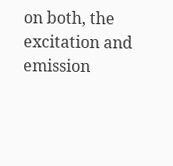on both, the excitation and emission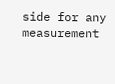side for any measurement